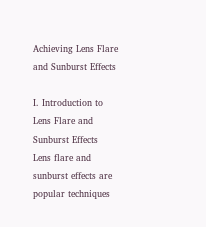Achieving Lens Flare and Sunburst Effects

I. Introduction to Lens Flare and Sunburst Effects Lens flare and sunburst effects are popular techniques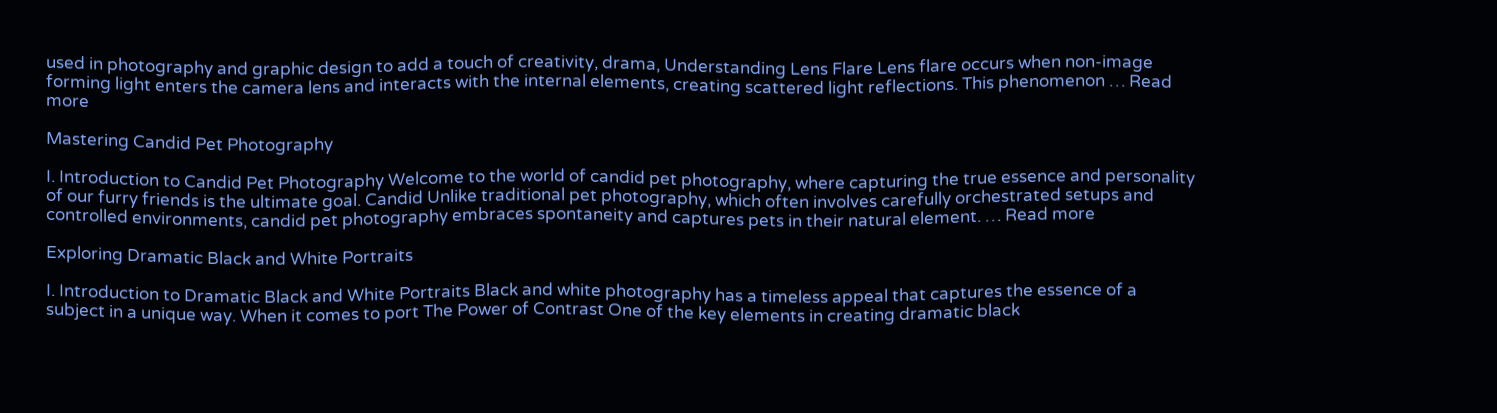used in photography and graphic design to add a touch of creativity, drama, Understanding Lens Flare Lens flare occurs when non-image forming light enters the camera lens and interacts with the internal elements, creating scattered light reflections. This phenomenon … Read more

Mastering Candid Pet Photography

I. Introduction to Candid Pet Photography Welcome to the world of candid pet photography, where capturing the true essence and personality of our furry friends is the ultimate goal. Candid Unlike traditional pet photography, which often involves carefully orchestrated setups and controlled environments, candid pet photography embraces spontaneity and captures pets in their natural element. … Read more

Exploring Dramatic Black and White Portraits

I. Introduction to Dramatic Black and White Portraits Black and white photography has a timeless appeal that captures the essence of a subject in a unique way. When it comes to port The Power of Contrast One of the key elements in creating dramatic black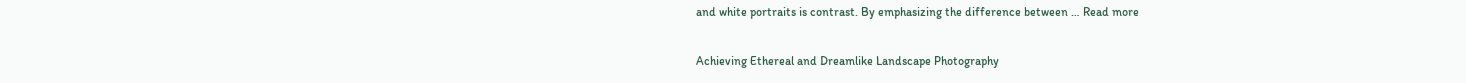and white portraits is contrast. By emphasizing the difference between … Read more

Achieving Ethereal and Dreamlike Landscape Photography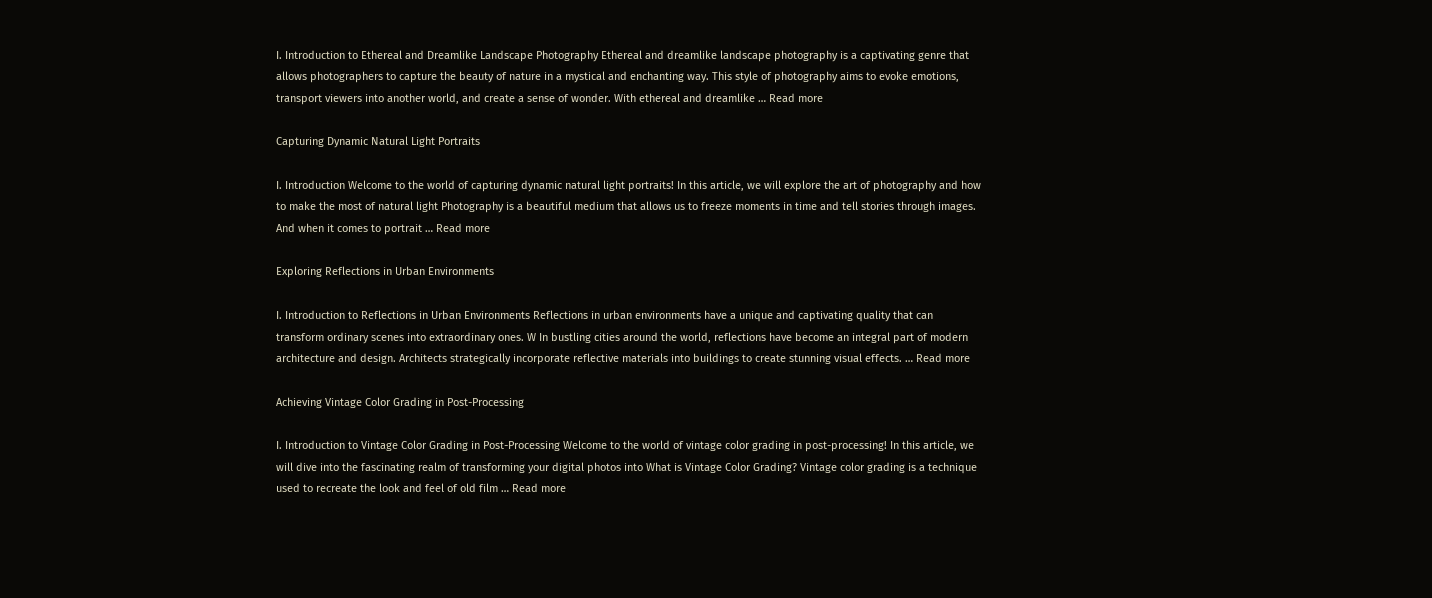I. Introduction to Ethereal and Dreamlike Landscape Photography Ethereal and dreamlike landscape photography is a captivating genre that allows photographers to capture the beauty of nature in a mystical and enchanting way. This style of photography aims to evoke emotions, transport viewers into another world, and create a sense of wonder. With ethereal and dreamlike … Read more

Capturing Dynamic Natural Light Portraits

I. Introduction Welcome to the world of capturing dynamic natural light portraits! In this article, we will explore the art of photography and how to make the most of natural light Photography is a beautiful medium that allows us to freeze moments in time and tell stories through images. And when it comes to portrait … Read more

Exploring Reflections in Urban Environments

I. Introduction to Reflections in Urban Environments Reflections in urban environments have a unique and captivating quality that can transform ordinary scenes into extraordinary ones. W In bustling cities around the world, reflections have become an integral part of modern architecture and design. Architects strategically incorporate reflective materials into buildings to create stunning visual effects. … Read more

Achieving Vintage Color Grading in Post-Processing

I. Introduction to Vintage Color Grading in Post-Processing Welcome to the world of vintage color grading in post-processing! In this article, we will dive into the fascinating realm of transforming your digital photos into What is Vintage Color Grading? Vintage color grading is a technique used to recreate the look and feel of old film … Read more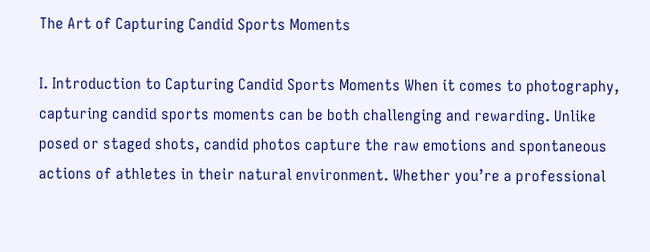The Art of Capturing Candid Sports Moments

I. Introduction to Capturing Candid Sports Moments When it comes to photography, capturing candid sports moments can be both challenging and rewarding. Unlike posed or staged shots, candid photos capture the raw emotions and spontaneous actions of athletes in their natural environment. Whether you’re a professional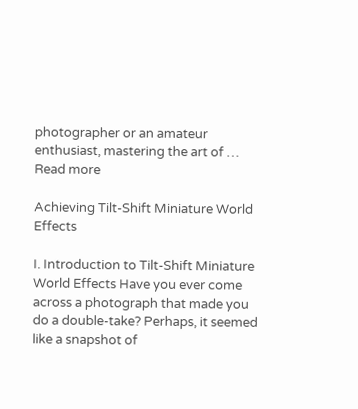photographer or an amateur enthusiast, mastering the art of … Read more

Achieving Tilt-Shift Miniature World Effects

I. Introduction to Tilt-Shift Miniature World Effects Have you ever come across a photograph that made you do a double-take? Perhaps, it seemed like a snapshot of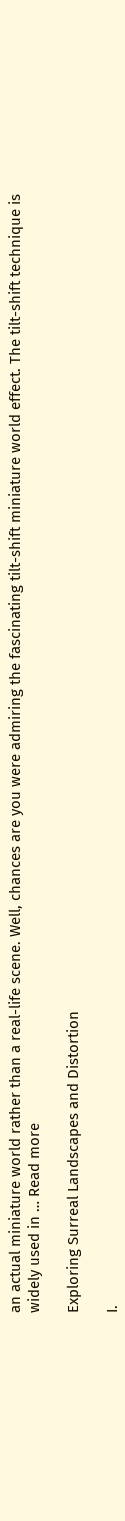an actual miniature world rather than a real-life scene. Well, chances are you were admiring the fascinating tilt-shift miniature world effect. The tilt-shift technique is widely used in … Read more

Exploring Surreal Landscapes and Distortion

I.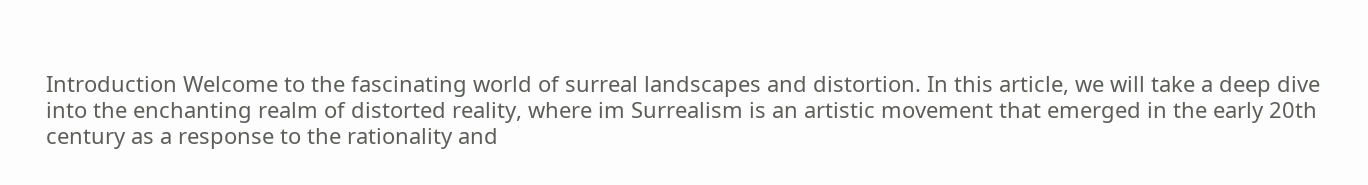Introduction Welcome to the fascinating world of surreal landscapes and distortion. In this article, we will take a deep dive into the enchanting realm of distorted reality, where im Surrealism is an artistic movement that emerged in the early 20th century as a response to the rationality and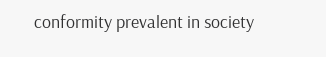conformity prevalent in society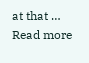at that … Read more